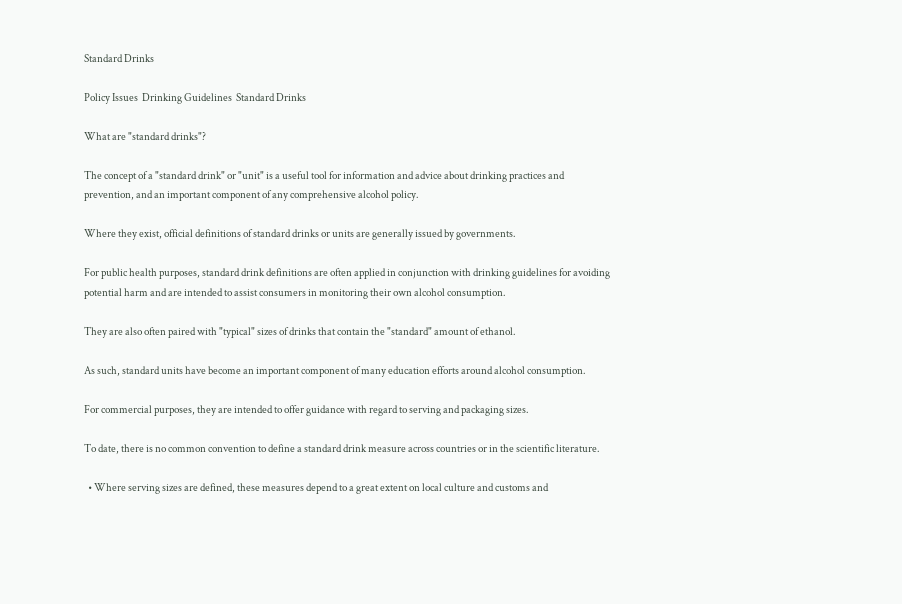Standard Drinks

Policy Issues  Drinking Guidelines  Standard Drinks

What are "standard drinks"?

The concept of a "standard drink" or "unit" is a useful tool for information and advice about drinking practices and prevention, and an important component of any comprehensive alcohol policy.

Where they exist, official definitions of standard drinks or units are generally issued by governments.

For public health purposes, standard drink definitions are often applied in conjunction with drinking guidelines for avoiding potential harm and are intended to assist consumers in monitoring their own alcohol consumption.

They are also often paired with "typical" sizes of drinks that contain the "standard" amount of ethanol.

As such, standard units have become an important component of many education efforts around alcohol consumption.

For commercial purposes, they are intended to offer guidance with regard to serving and packaging sizes.

To date, there is no common convention to define a standard drink measure across countries or in the scientific literature.

  • Where serving sizes are defined, these measures depend to a great extent on local culture and customs and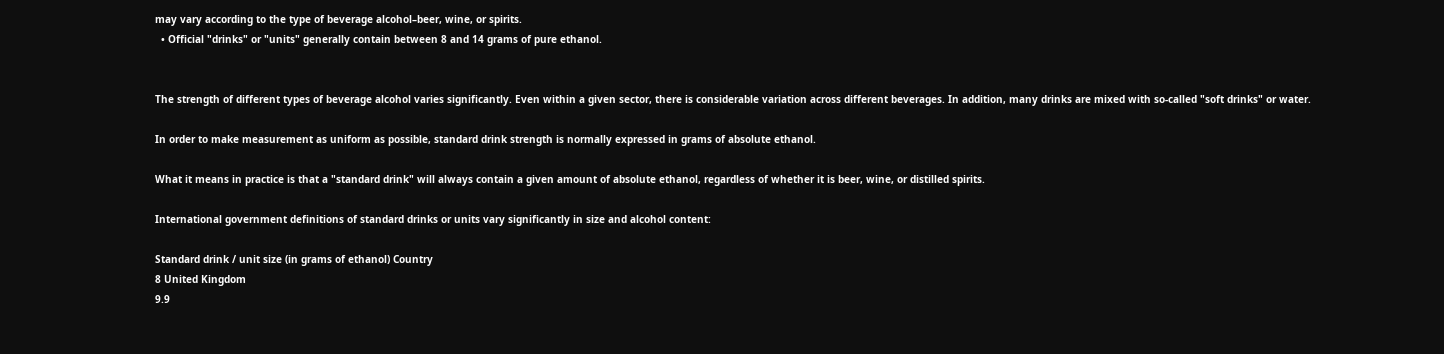may vary according to the type of beverage alcohol–beer, wine, or spirits.
  • Official "drinks" or "units" generally contain between 8 and 14 grams of pure ethanol.


The strength of different types of beverage alcohol varies significantly. Even within a given sector, there is considerable variation across different beverages. In addition, many drinks are mixed with so-called "soft drinks" or water.

In order to make measurement as uniform as possible, standard drink strength is normally expressed in grams of absolute ethanol.

What it means in practice is that a "standard drink" will always contain a given amount of absolute ethanol, regardless of whether it is beer, wine, or distilled spirits.

International government definitions of standard drinks or units vary significantly in size and alcohol content:

Standard drink / unit size (in grams of ethanol) Country
8 United Kingdom
9.9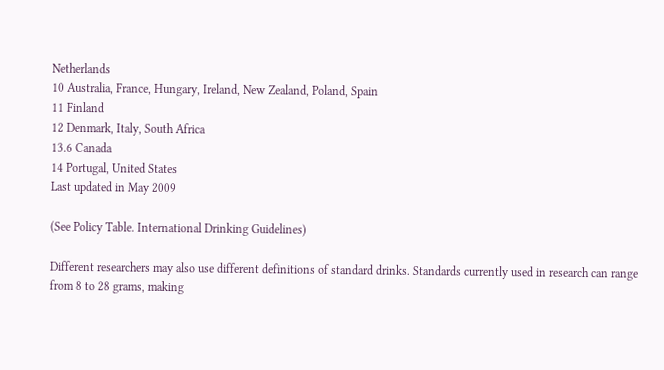Netherlands
10 Australia, France, Hungary, Ireland, New Zealand, Poland, Spain
11 Finland
12 Denmark, Italy, South Africa
13.6 Canada
14 Portugal, United States
Last updated in May 2009

(See Policy Table. International Drinking Guidelines)

Different researchers may also use different definitions of standard drinks. Standards currently used in research can range from 8 to 28 grams, making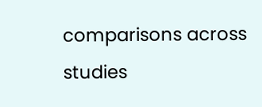comparisons across studies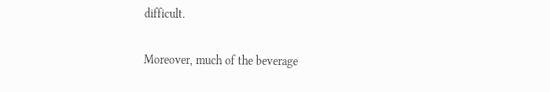difficult.

Moreover, much of the beverage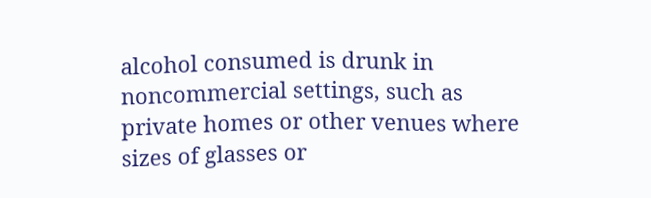alcohol consumed is drunk in noncommercial settings, such as private homes or other venues where sizes of glasses or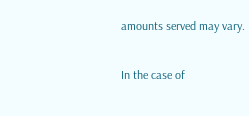amounts served may vary.

In the case of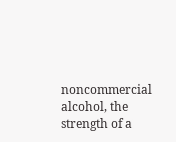noncommercial alcohol, the strength of a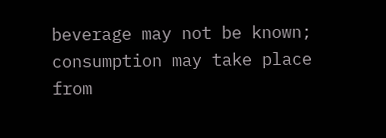beverage may not be known; consumption may take place from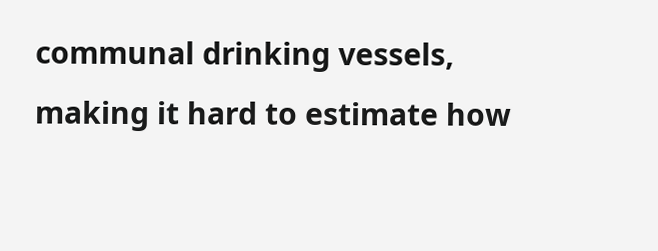communal drinking vessels, making it hard to estimate how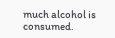much alcohol is consumed.